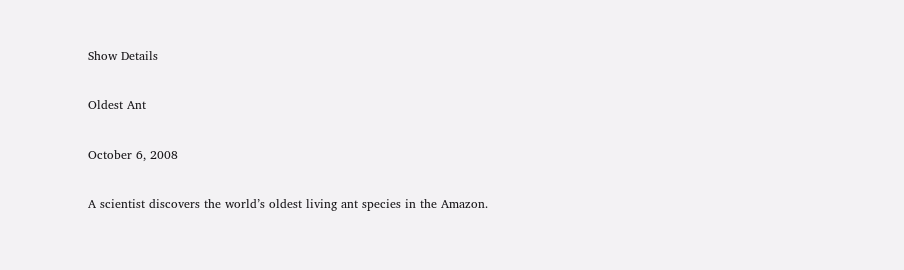Show Details

Oldest Ant

October 6, 2008

A scientist discovers the world’s oldest living ant species in the Amazon.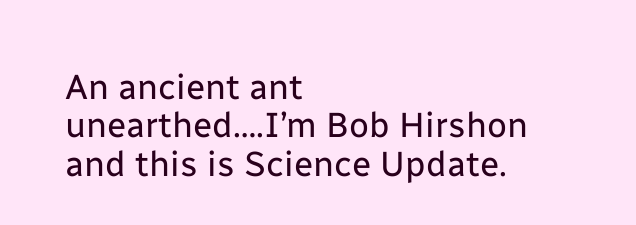An ancient ant unearthed….I’m Bob Hirshon and this is Science Update.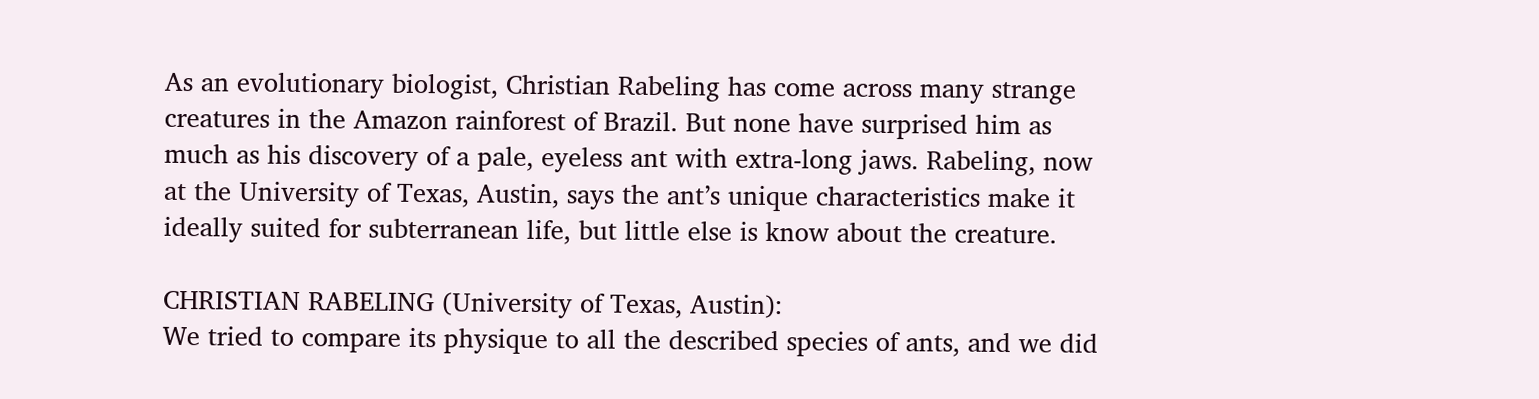As an evolutionary biologist, Christian Rabeling has come across many strange creatures in the Amazon rainforest of Brazil. But none have surprised him as much as his discovery of a pale, eyeless ant with extra-long jaws. Rabeling, now at the University of Texas, Austin, says the ant’s unique characteristics make it ideally suited for subterranean life, but little else is know about the creature.

CHRISTIAN RABELING (University of Texas, Austin):
We tried to compare its physique to all the described species of ants, and we did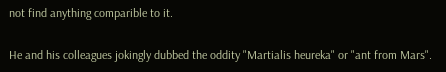not find anything comparible to it.

He and his colleagues jokingly dubbed the oddity "Martialis heureka" or "ant from Mars".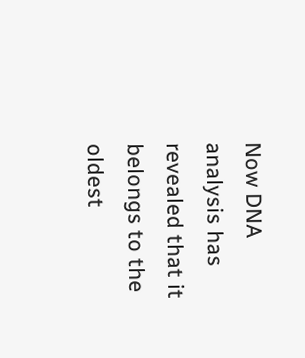Now DNA analysis has revealed that it belongs to the oldest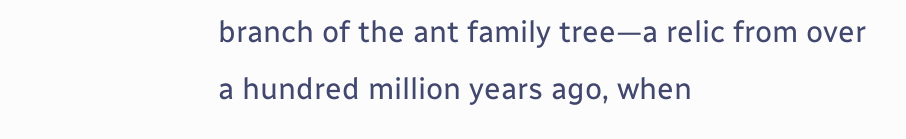branch of the ant family tree—a relic from over a hundred million years ago, when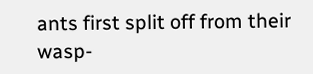ants first split off from their wasp-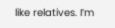like relatives. I’m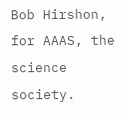Bob Hirshon, for AAAS, the science society.